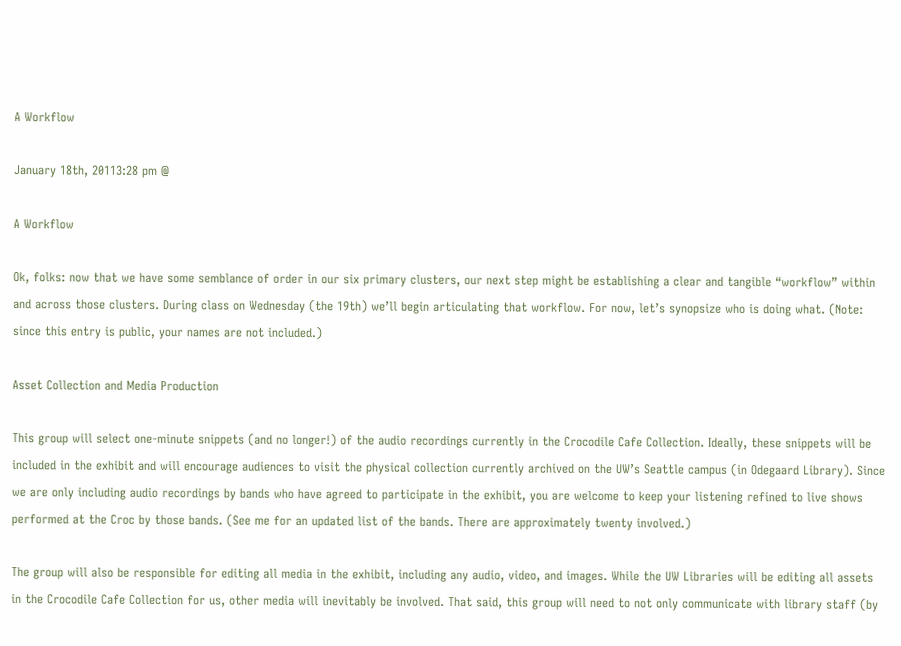A Workflow

January 18th, 20113:28 pm @

A Workflow

Ok, folks: now that we have some semblance of order in our six primary clusters, our next step might be establishing a clear and tangible “workflow” within and across those clusters. During class on Wednesday (the 19th) we’ll begin articulating that workflow. For now, let’s synopsize who is doing what. (Note: since this entry is public, your names are not included.)

Asset Collection and Media Production

This group will select one-minute snippets (and no longer!) of the audio recordings currently in the Crocodile Cafe Collection. Ideally, these snippets will be included in the exhibit and will encourage audiences to visit the physical collection currently archived on the UW’s Seattle campus (in Odegaard Library). Since we are only including audio recordings by bands who have agreed to participate in the exhibit, you are welcome to keep your listening refined to live shows performed at the Croc by those bands. (See me for an updated list of the bands. There are approximately twenty involved.)

The group will also be responsible for editing all media in the exhibit, including any audio, video, and images. While the UW Libraries will be editing all assets in the Crocodile Cafe Collection for us, other media will inevitably be involved. That said, this group will need to not only communicate with library staff (by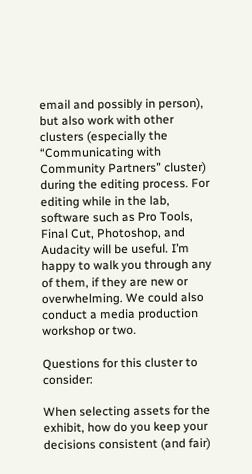email and possibly in person), but also work with other clusters (especially the “Communicating with Community Partners” cluster) during the editing process. For editing while in the lab, software such as Pro Tools, Final Cut, Photoshop, and Audacity will be useful. I’m happy to walk you through any of them, if they are new or overwhelming. We could also conduct a media production workshop or two.

Questions for this cluster to consider:

When selecting assets for the exhibit, how do you keep your decisions consistent (and fair)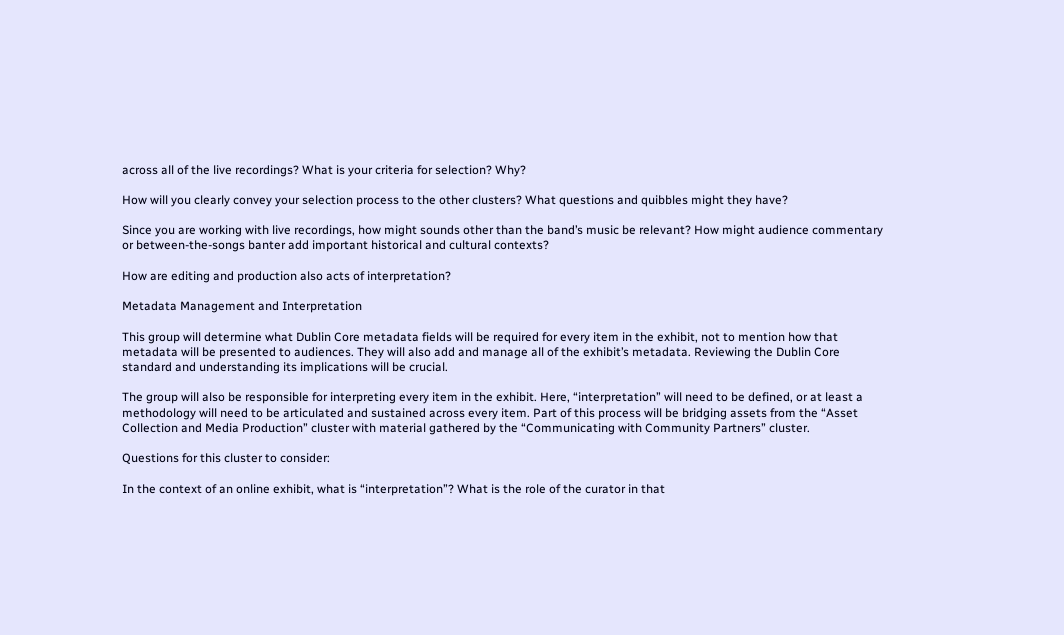across all of the live recordings? What is your criteria for selection? Why?

How will you clearly convey your selection process to the other clusters? What questions and quibbles might they have?

Since you are working with live recordings, how might sounds other than the band’s music be relevant? How might audience commentary or between-the-songs banter add important historical and cultural contexts?

How are editing and production also acts of interpretation?

Metadata Management and Interpretation

This group will determine what Dublin Core metadata fields will be required for every item in the exhibit, not to mention how that metadata will be presented to audiences. They will also add and manage all of the exhibit’s metadata. Reviewing the Dublin Core standard and understanding its implications will be crucial.

The group will also be responsible for interpreting every item in the exhibit. Here, “interpretation” will need to be defined, or at least a methodology will need to be articulated and sustained across every item. Part of this process will be bridging assets from the “Asset Collection and Media Production” cluster with material gathered by the “Communicating with Community Partners” cluster.

Questions for this cluster to consider:

In the context of an online exhibit, what is “interpretation”? What is the role of the curator in that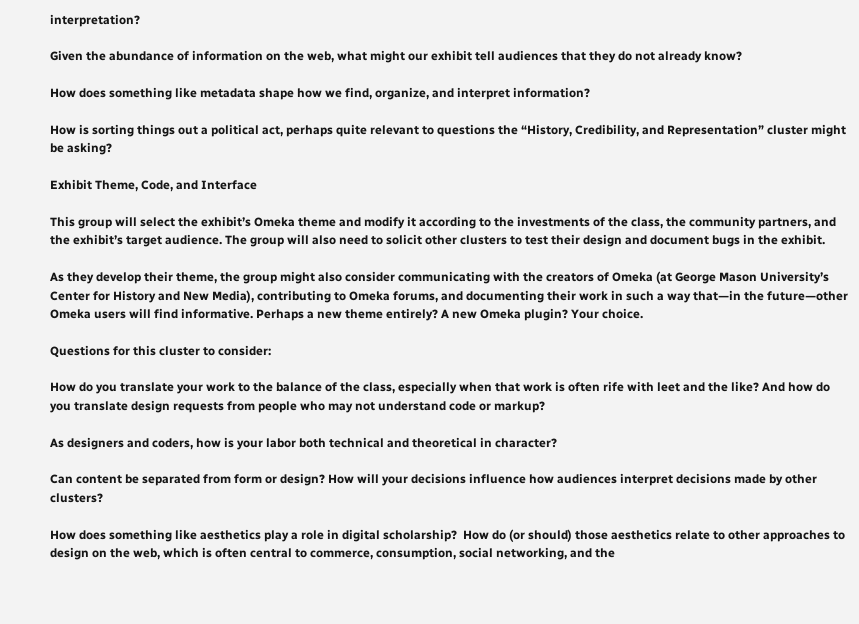interpretation?

Given the abundance of information on the web, what might our exhibit tell audiences that they do not already know?

How does something like metadata shape how we find, organize, and interpret information?

How is sorting things out a political act, perhaps quite relevant to questions the “History, Credibility, and Representation” cluster might be asking?

Exhibit Theme, Code, and Interface

This group will select the exhibit’s Omeka theme and modify it according to the investments of the class, the community partners, and the exhibit’s target audience. The group will also need to solicit other clusters to test their design and document bugs in the exhibit.

As they develop their theme, the group might also consider communicating with the creators of Omeka (at George Mason University’s Center for History and New Media), contributing to Omeka forums, and documenting their work in such a way that—in the future—other Omeka users will find informative. Perhaps a new theme entirely? A new Omeka plugin? Your choice.

Questions for this cluster to consider:

How do you translate your work to the balance of the class, especially when that work is often rife with leet and the like? And how do you translate design requests from people who may not understand code or markup?

As designers and coders, how is your labor both technical and theoretical in character?

Can content be separated from form or design? How will your decisions influence how audiences interpret decisions made by other clusters?

How does something like aesthetics play a role in digital scholarship?  How do (or should) those aesthetics relate to other approaches to design on the web, which is often central to commerce, consumption, social networking, and the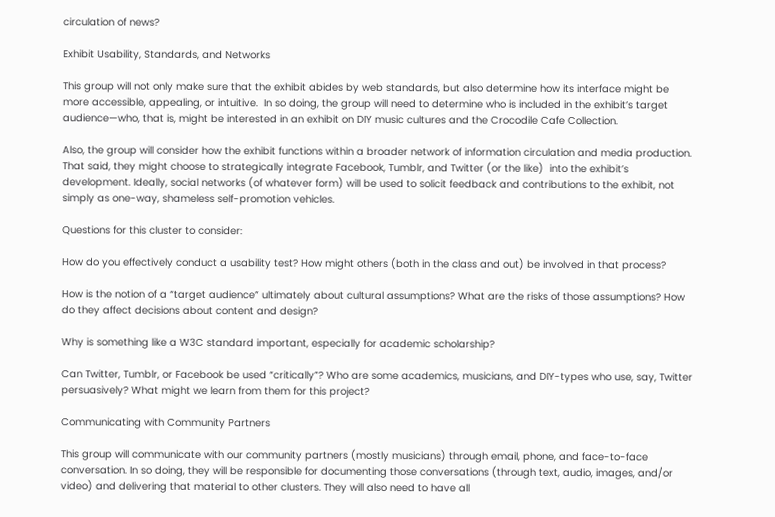circulation of news?

Exhibit Usability, Standards, and Networks

This group will not only make sure that the exhibit abides by web standards, but also determine how its interface might be more accessible, appealing, or intuitive.  In so doing, the group will need to determine who is included in the exhibit’s target audience—who, that is, might be interested in an exhibit on DIY music cultures and the Crocodile Cafe Collection.

Also, the group will consider how the exhibit functions within a broader network of information circulation and media production. That said, they might choose to strategically integrate Facebook, Tumblr, and Twitter (or the like)  into the exhibit’s development. Ideally, social networks (of whatever form) will be used to solicit feedback and contributions to the exhibit, not simply as one-way, shameless self-promotion vehicles.

Questions for this cluster to consider:

How do you effectively conduct a usability test? How might others (both in the class and out) be involved in that process?

How is the notion of a “target audience” ultimately about cultural assumptions? What are the risks of those assumptions? How do they affect decisions about content and design?

Why is something like a W3C standard important, especially for academic scholarship?

Can Twitter, Tumblr, or Facebook be used “critically”? Who are some academics, musicians, and DIY-types who use, say, Twitter persuasively? What might we learn from them for this project?

Communicating with Community Partners

This group will communicate with our community partners (mostly musicians) through email, phone, and face-to-face conversation. In so doing, they will be responsible for documenting those conversations (through text, audio, images, and/or video) and delivering that material to other clusters. They will also need to have all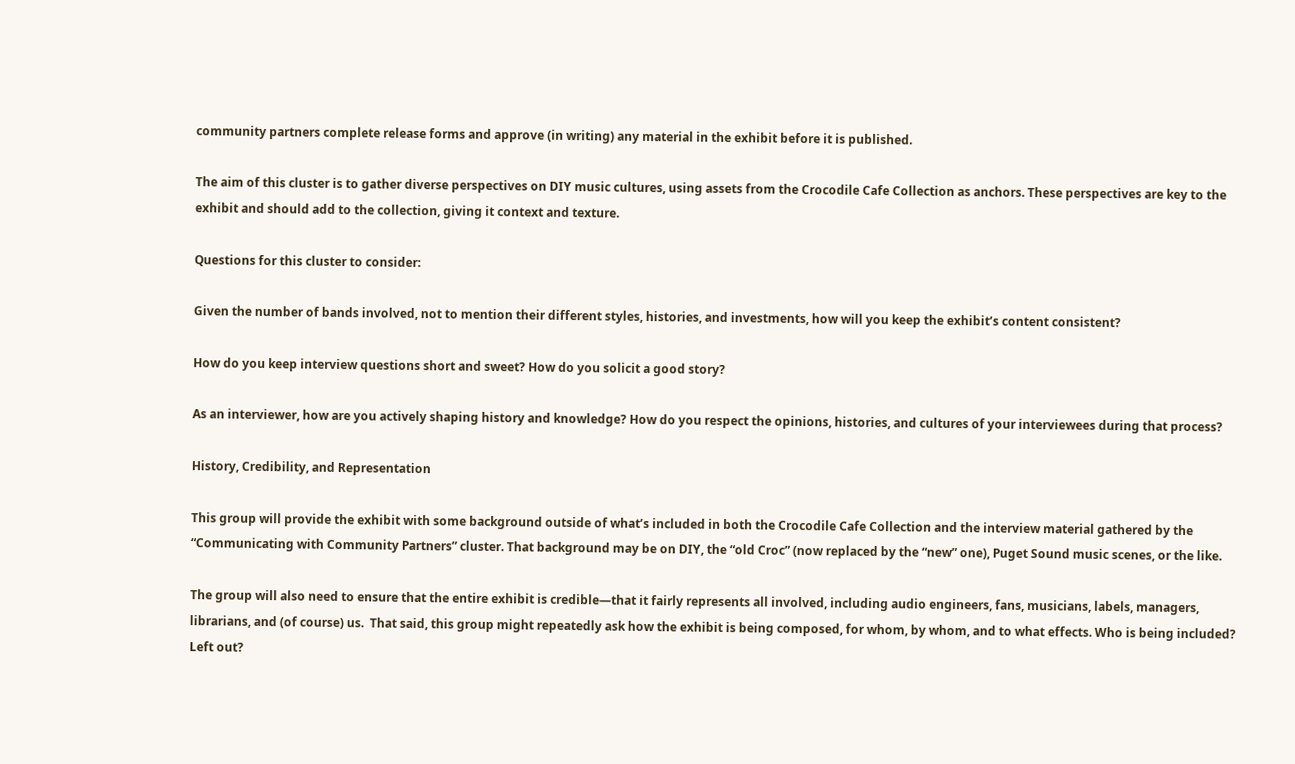community partners complete release forms and approve (in writing) any material in the exhibit before it is published.

The aim of this cluster is to gather diverse perspectives on DIY music cultures, using assets from the Crocodile Cafe Collection as anchors. These perspectives are key to the exhibit and should add to the collection, giving it context and texture.

Questions for this cluster to consider:

Given the number of bands involved, not to mention their different styles, histories, and investments, how will you keep the exhibit’s content consistent?

How do you keep interview questions short and sweet? How do you solicit a good story?

As an interviewer, how are you actively shaping history and knowledge? How do you respect the opinions, histories, and cultures of your interviewees during that process?

History, Credibility, and Representation

This group will provide the exhibit with some background outside of what’s included in both the Crocodile Cafe Collection and the interview material gathered by the “Communicating with Community Partners” cluster. That background may be on DIY, the “old Croc” (now replaced by the “new” one), Puget Sound music scenes, or the like.

The group will also need to ensure that the entire exhibit is credible—that it fairly represents all involved, including audio engineers, fans, musicians, labels, managers, librarians, and (of course) us.  That said, this group might repeatedly ask how the exhibit is being composed, for whom, by whom, and to what effects. Who is being included? Left out?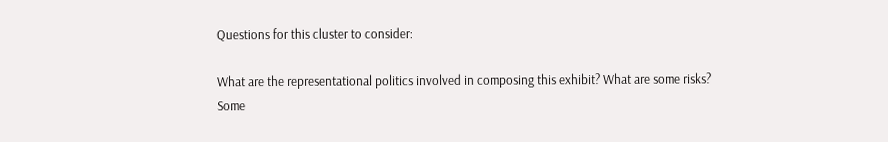Questions for this cluster to consider:

What are the representational politics involved in composing this exhibit? What are some risks? Some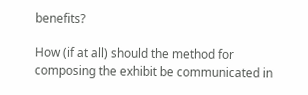benefits?

How (if at all) should the method for composing the exhibit be communicated in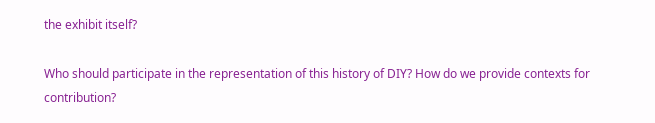the exhibit itself?

Who should participate in the representation of this history of DIY? How do we provide contexts for contribution?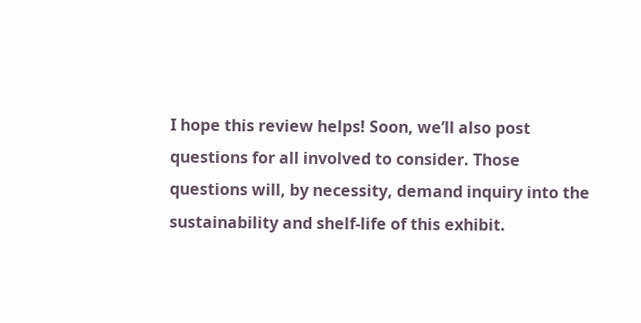I hope this review helps! Soon, we’ll also post questions for all involved to consider. Those questions will, by necessity, demand inquiry into the sustainability and shelf-life of this exhibit.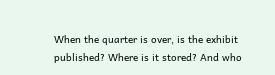When the quarter is over, is the exhibit published? Where is it stored? And who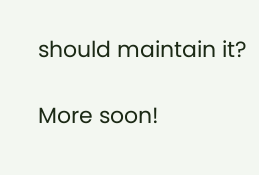should maintain it?

More soon!